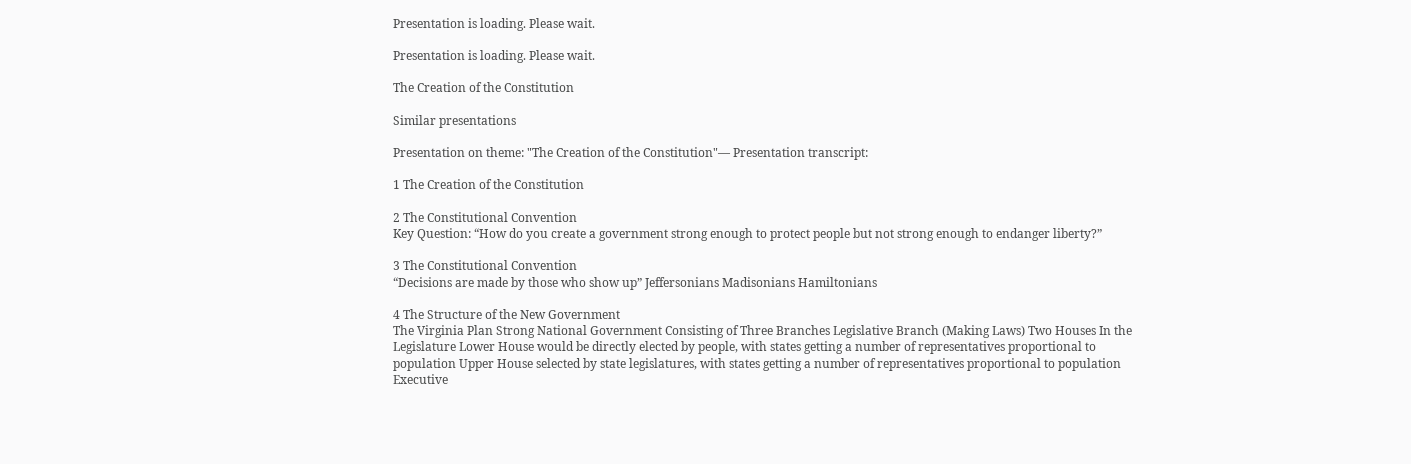Presentation is loading. Please wait.

Presentation is loading. Please wait.

The Creation of the Constitution

Similar presentations

Presentation on theme: "The Creation of the Constitution"— Presentation transcript:

1 The Creation of the Constitution

2 The Constitutional Convention
Key Question: “How do you create a government strong enough to protect people but not strong enough to endanger liberty?”

3 The Constitutional Convention
“Decisions are made by those who show up” Jeffersonians Madisonians Hamiltonians

4 The Structure of the New Government
The Virginia Plan Strong National Government Consisting of Three Branches Legislative Branch (Making Laws) Two Houses In the Legislature Lower House would be directly elected by people, with states getting a number of representatives proportional to population Upper House selected by state legislatures, with states getting a number of representatives proportional to population Executive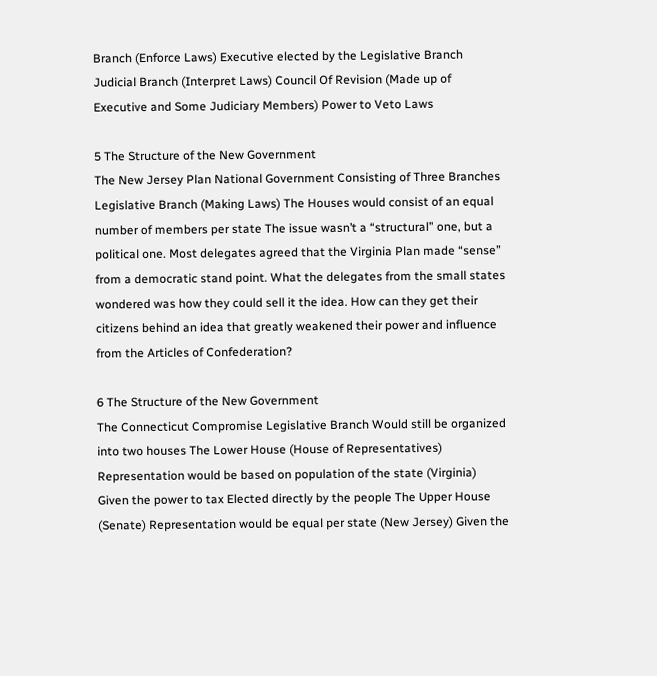Branch (Enforce Laws) Executive elected by the Legislative Branch Judicial Branch (Interpret Laws) Council Of Revision (Made up of Executive and Some Judiciary Members) Power to Veto Laws

5 The Structure of the New Government
The New Jersey Plan National Government Consisting of Three Branches Legislative Branch (Making Laws) The Houses would consist of an equal number of members per state The issue wasn’t a “structural” one, but a political one. Most delegates agreed that the Virginia Plan made “sense” from a democratic stand point. What the delegates from the small states wondered was how they could sell it the idea. How can they get their citizens behind an idea that greatly weakened their power and influence from the Articles of Confederation?

6 The Structure of the New Government
The Connecticut Compromise Legislative Branch Would still be organized into two houses The Lower House (House of Representatives) Representation would be based on population of the state (Virginia) Given the power to tax Elected directly by the people The Upper House (Senate) Representation would be equal per state (New Jersey) Given the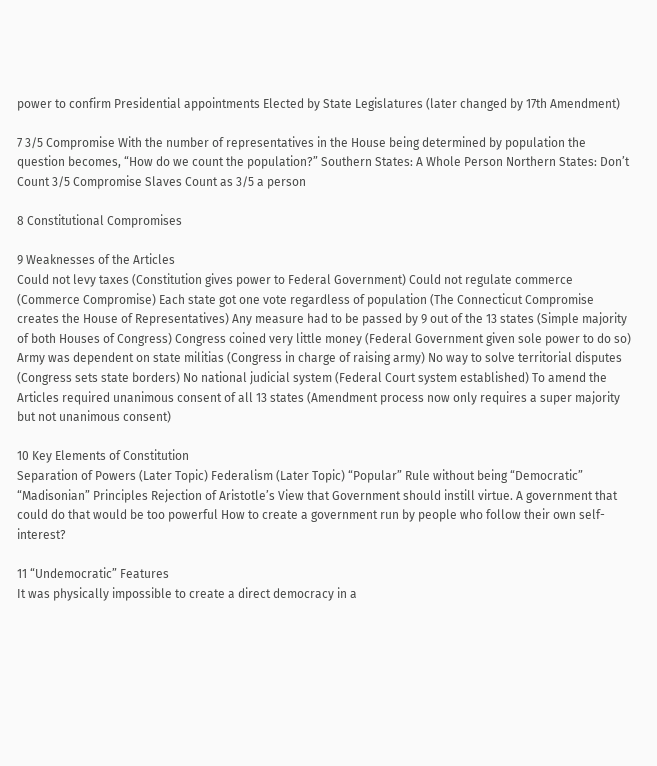power to confirm Presidential appointments Elected by State Legislatures (later changed by 17th Amendment)

7 3/5 Compromise With the number of representatives in the House being determined by population the question becomes, “How do we count the population?” Southern States: A Whole Person Northern States: Don’t Count 3/5 Compromise Slaves Count as 3/5 a person

8 Constitutional Compromises

9 Weaknesses of the Articles
Could not levy taxes (Constitution gives power to Federal Government) Could not regulate commerce (Commerce Compromise) Each state got one vote regardless of population (The Connecticut Compromise creates the House of Representatives) Any measure had to be passed by 9 out of the 13 states (Simple majority of both Houses of Congress) Congress coined very little money (Federal Government given sole power to do so) Army was dependent on state militias (Congress in charge of raising army) No way to solve territorial disputes (Congress sets state borders) No national judicial system (Federal Court system established) To amend the Articles required unanimous consent of all 13 states (Amendment process now only requires a super majority but not unanimous consent)

10 Key Elements of Constitution
Separation of Powers (Later Topic) Federalism (Later Topic) “Popular” Rule without being “Democratic” “Madisonian” Principles Rejection of Aristotle’s View that Government should instill virtue. A government that could do that would be too powerful How to create a government run by people who follow their own self-interest?

11 “Undemocratic” Features
It was physically impossible to create a direct democracy in a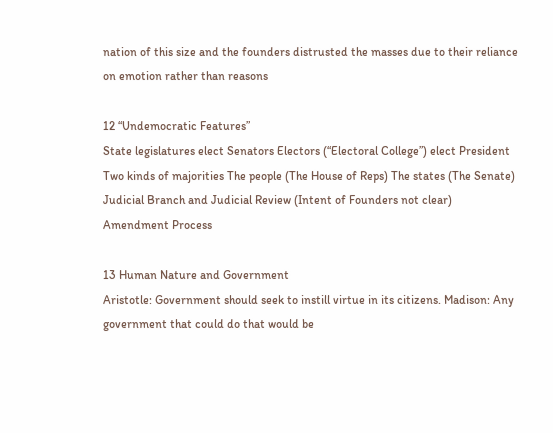nation of this size and the founders distrusted the masses due to their reliance on emotion rather than reasons

12 “Undemocratic Features”
State legislatures elect Senators Electors (“Electoral College”) elect President Two kinds of majorities The people (The House of Reps) The states (The Senate) Judicial Branch and Judicial Review (Intent of Founders not clear) Amendment Process

13 Human Nature and Government
Aristotle: Government should seek to instill virtue in its citizens. Madison: Any government that could do that would be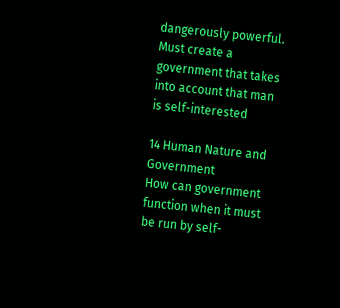dangerously powerful. Must create a government that takes into account that man is self-interested

14 Human Nature and Government
How can government function when it must be run by self-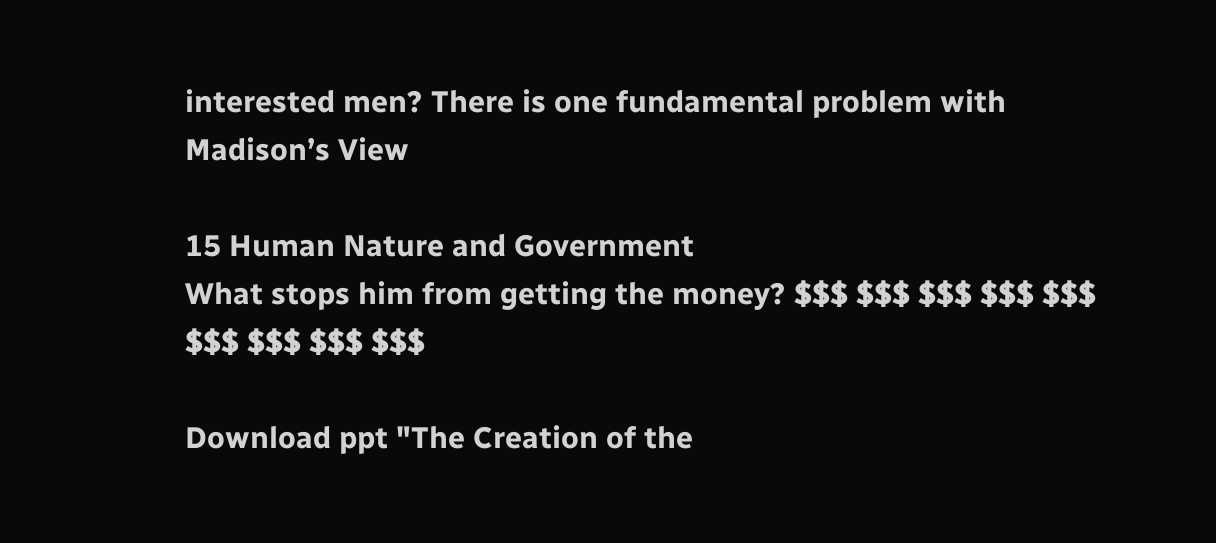interested men? There is one fundamental problem with Madison’s View

15 Human Nature and Government
What stops him from getting the money? $$$ $$$ $$$ $$$ $$$ $$$ $$$ $$$ $$$

Download ppt "The Creation of the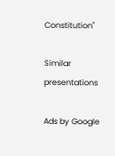Constitution"

Similar presentations

Ads by Google